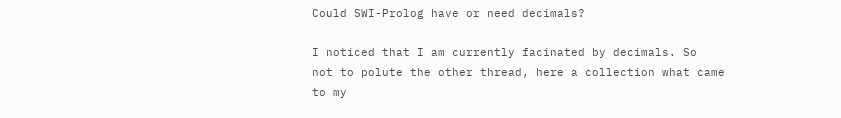Could SWI-Prolog have or need decimals?

I noticed that I am currently facinated by decimals. So
not to polute the other thread, here a collection what came
to my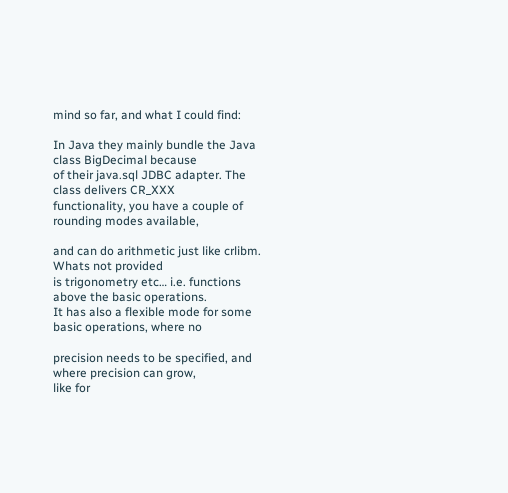mind so far, and what I could find:

In Java they mainly bundle the Java class BigDecimal because
of their java.sql JDBC adapter. The class delivers CR_XXX
functionality, you have a couple of rounding modes available,

and can do arithmetic just like crlibm. Whats not provided
is trigonometry etc… i.e. functions above the basic operations.
It has also a flexible mode for some basic operations, where no

precision needs to be specified, and where precision can grow,
like for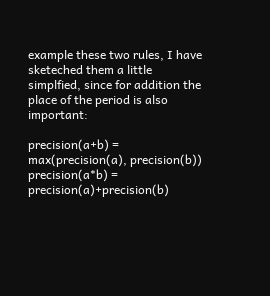example these two rules, I have sketeched them a little
simplfied, since for addition the place of the period is also important:

precision(a+b) = max(precision(a), precision(b))
precision(a*b) = precision(a)+precision(b)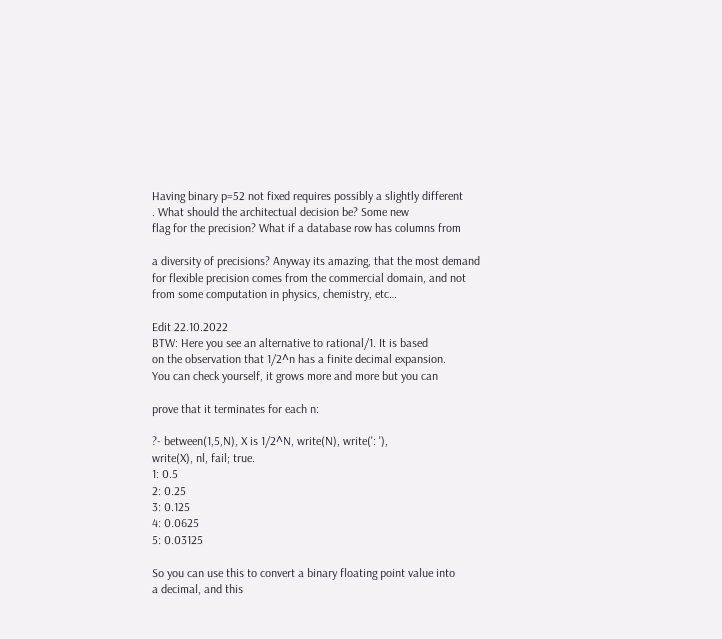Having binary p=52 not fixed requires possibly a slightly different
. What should the architectual decision be? Some new
flag for the precision? What if a database row has columns from

a diversity of precisions? Anyway its amazing, that the most demand
for flexible precision comes from the commercial domain, and not
from some computation in physics, chemistry, etc…

Edit 22.10.2022
BTW: Here you see an alternative to rational/1. It is based
on the observation that 1/2^n has a finite decimal expansion.
You can check yourself, it grows more and more but you can

prove that it terminates for each n:

?- between(1,5,N), X is 1/2^N, write(N), write(': '),
write(X), nl, fail; true.
1: 0.5
2: 0.25
3: 0.125
4: 0.0625
5: 0.03125

So you can use this to convert a binary floating point value into
a decimal, and this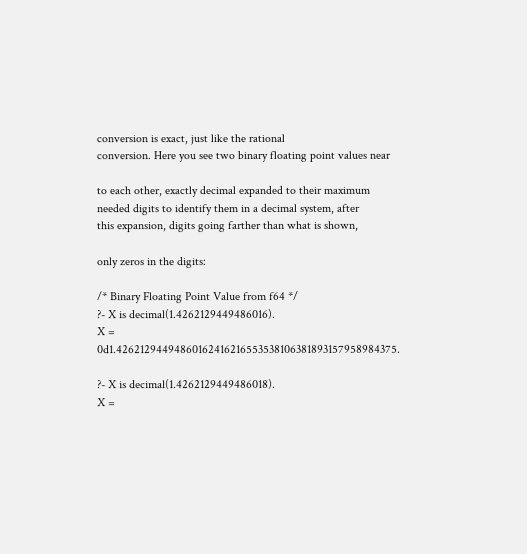conversion is exact, just like the rational
conversion. Here you see two binary floating point values near

to each other, exactly decimal expanded to their maximum
needed digits to identify them in a decimal system, after
this expansion, digits going farther than what is shown,

only zeros in the digits:

/* Binary Floating Point Value from f64 */
?- X is decimal(1.4262129449486016).
X = 0d1.42621294494860162416216553538106381893157958984375.

?- X is decimal(1.4262129449486018).
X =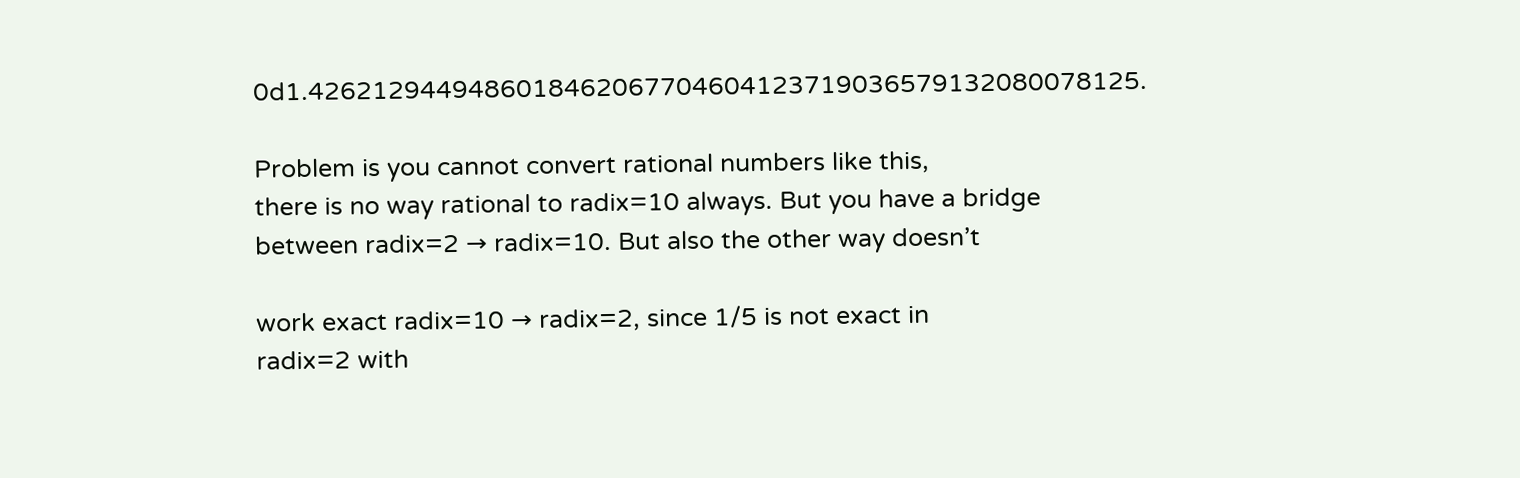0d1.4262129449486018462067704604123719036579132080078125.

Problem is you cannot convert rational numbers like this,
there is no way rational to radix=10 always. But you have a bridge
between radix=2 → radix=10. But also the other way doesn’t

work exact radix=10 → radix=2, since 1/5 is not exact in
radix=2 with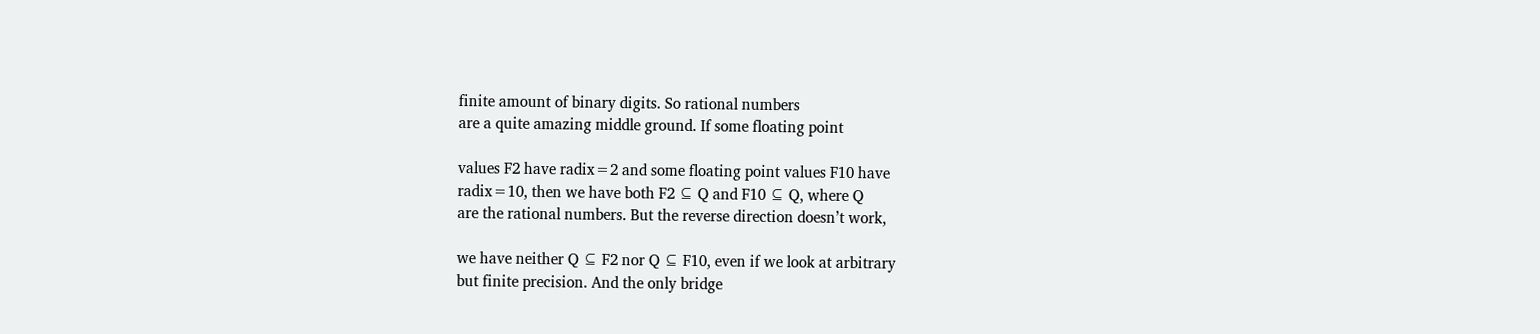finite amount of binary digits. So rational numbers
are a quite amazing middle ground. If some floating point

values F2 have radix=2 and some floating point values F10 have
radix=10, then we have both F2 ⊆ Q and F10 ⊆ Q, where Q
are the rational numbers. But the reverse direction doesn’t work,

we have neither Q ⊆ F2 nor Q ⊆ F10, even if we look at arbitrary
but finite precision. And the only bridge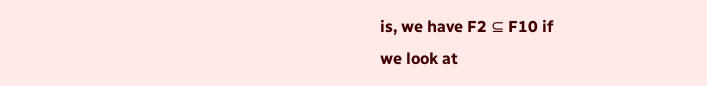is, we have F2 ⊆ F10 if
we look at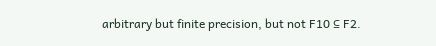arbitrary but finite precision, but not F10 ⊆ F2.